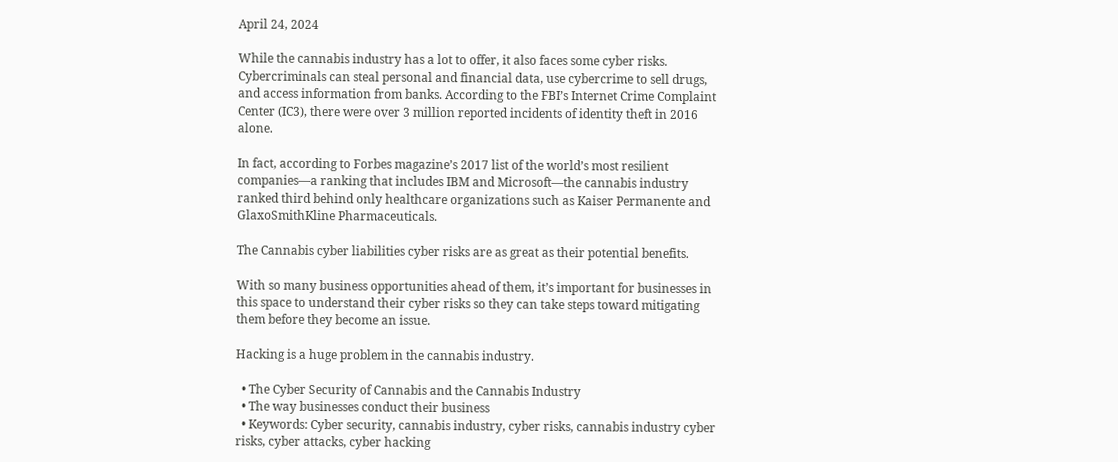April 24, 2024

While the cannabis industry has a lot to offer, it also faces some cyber risks. Cybercriminals can steal personal and financial data, use cybercrime to sell drugs, and access information from banks. According to the FBI’s Internet Crime Complaint Center (IC3), there were over 3 million reported incidents of identity theft in 2016 alone.

In fact, according to Forbes magazine’s 2017 list of the world’s most resilient companies—a ranking that includes IBM and Microsoft—the cannabis industry ranked third behind only healthcare organizations such as Kaiser Permanente and GlaxoSmithKline Pharmaceuticals.

The Cannabis cyber liabilities cyber risks are as great as their potential benefits.

With so many business opportunities ahead of them, it’s important for businesses in this space to understand their cyber risks so they can take steps toward mitigating them before they become an issue.

Hacking is a huge problem in the cannabis industry.

  • The Cyber Security of Cannabis and the Cannabis Industry
  • The way businesses conduct their business
  • Keywords: Cyber security, cannabis industry, cyber risks, cannabis industry cyber risks, cyber attacks, cyber hacking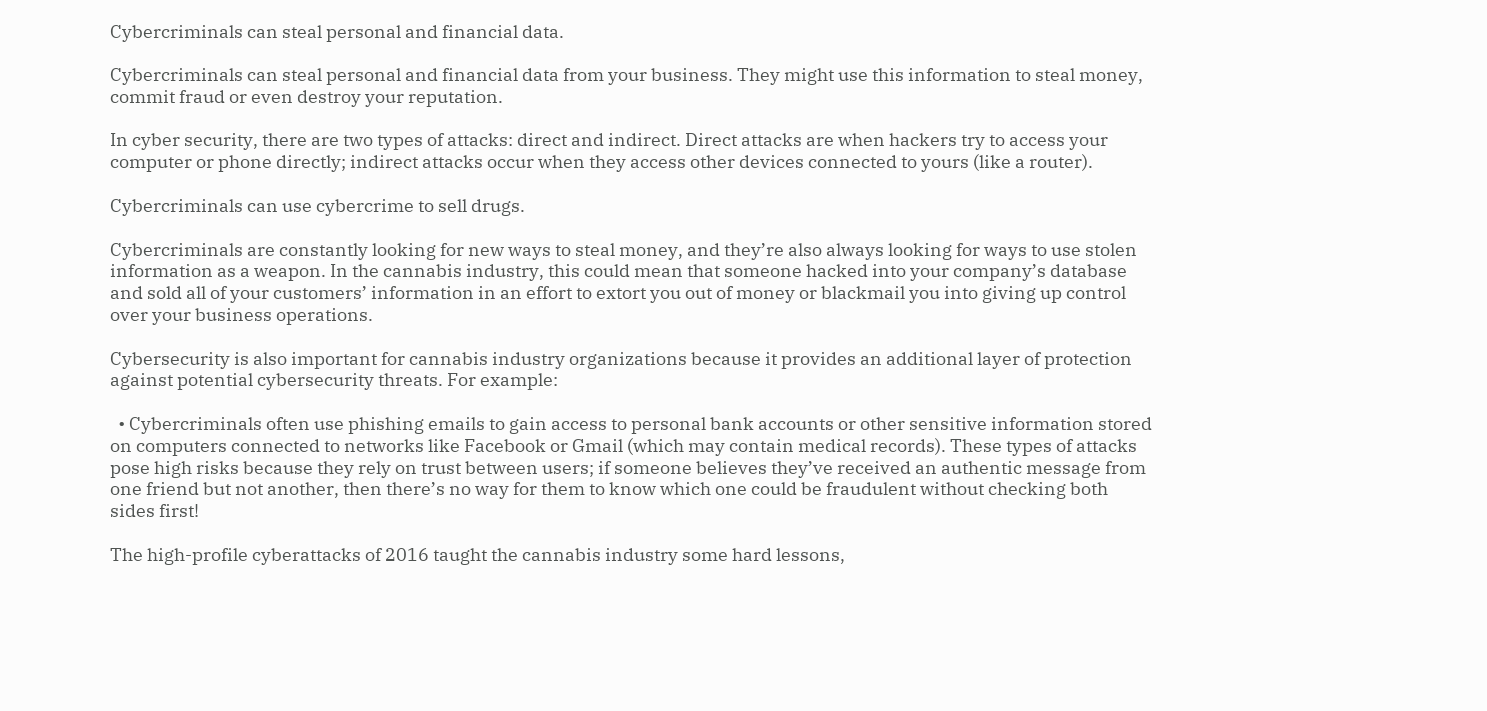Cybercriminals can steal personal and financial data.

Cybercriminals can steal personal and financial data from your business. They might use this information to steal money, commit fraud or even destroy your reputation.

In cyber security, there are two types of attacks: direct and indirect. Direct attacks are when hackers try to access your computer or phone directly; indirect attacks occur when they access other devices connected to yours (like a router).

Cybercriminals can use cybercrime to sell drugs.

Cybercriminals are constantly looking for new ways to steal money, and they’re also always looking for ways to use stolen information as a weapon. In the cannabis industry, this could mean that someone hacked into your company’s database and sold all of your customers’ information in an effort to extort you out of money or blackmail you into giving up control over your business operations.

Cybersecurity is also important for cannabis industry organizations because it provides an additional layer of protection against potential cybersecurity threats. For example:

  • Cybercriminals often use phishing emails to gain access to personal bank accounts or other sensitive information stored on computers connected to networks like Facebook or Gmail (which may contain medical records). These types of attacks pose high risks because they rely on trust between users; if someone believes they’ve received an authentic message from one friend but not another, then there’s no way for them to know which one could be fraudulent without checking both sides first!

The high-profile cyberattacks of 2016 taught the cannabis industry some hard lessons,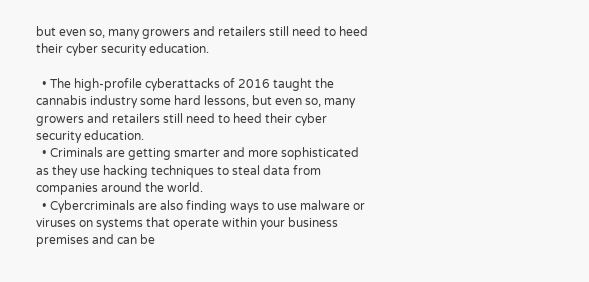but even so, many growers and retailers still need to heed their cyber security education.

  • The high-profile cyberattacks of 2016 taught the cannabis industry some hard lessons, but even so, many growers and retailers still need to heed their cyber security education.
  • Criminals are getting smarter and more sophisticated as they use hacking techniques to steal data from companies around the world.
  • Cybercriminals are also finding ways to use malware or viruses on systems that operate within your business premises and can be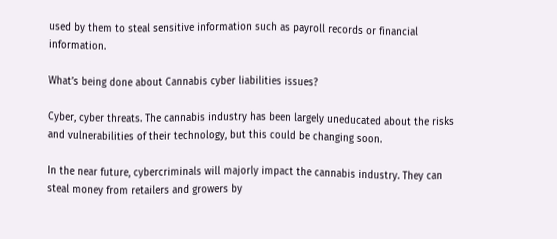used by them to steal sensitive information such as payroll records or financial information.

What’s being done about Cannabis cyber liabilities issues?

Cyber, cyber threats. The cannabis industry has been largely uneducated about the risks and vulnerabilities of their technology, but this could be changing soon.

In the near future, cybercriminals will majorly impact the cannabis industry. They can steal money from retailers and growers by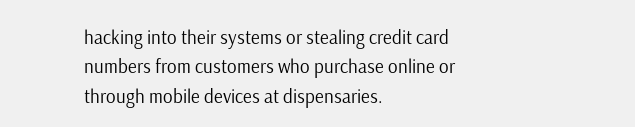hacking into their systems or stealing credit card numbers from customers who purchase online or through mobile devices at dispensaries.